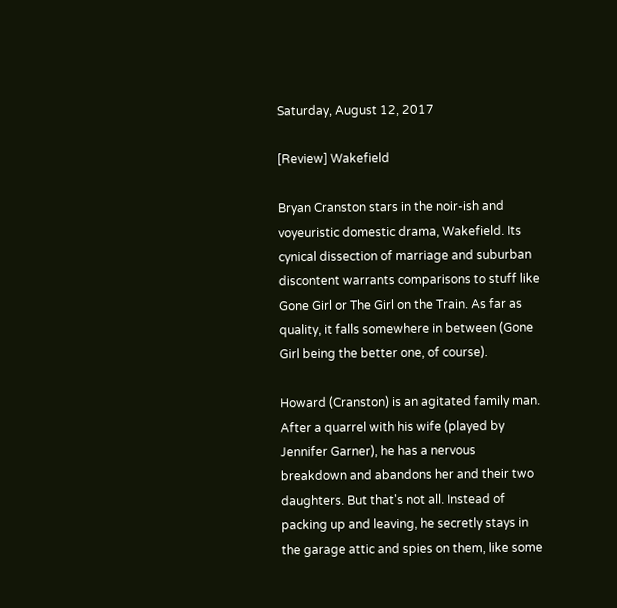Saturday, August 12, 2017

[Review] Wakefield

Bryan Cranston stars in the noir-ish and voyeuristic domestic drama, Wakefield. Its cynical dissection of marriage and suburban discontent warrants comparisons to stuff like Gone Girl or The Girl on the Train. As far as quality, it falls somewhere in between (Gone Girl being the better one, of course).

Howard (Cranston) is an agitated family man. After a quarrel with his wife (played by Jennifer Garner), he has a nervous breakdown and abandons her and their two daughters. But that's not all. Instead of packing up and leaving, he secretly stays in the garage attic and spies on them, like some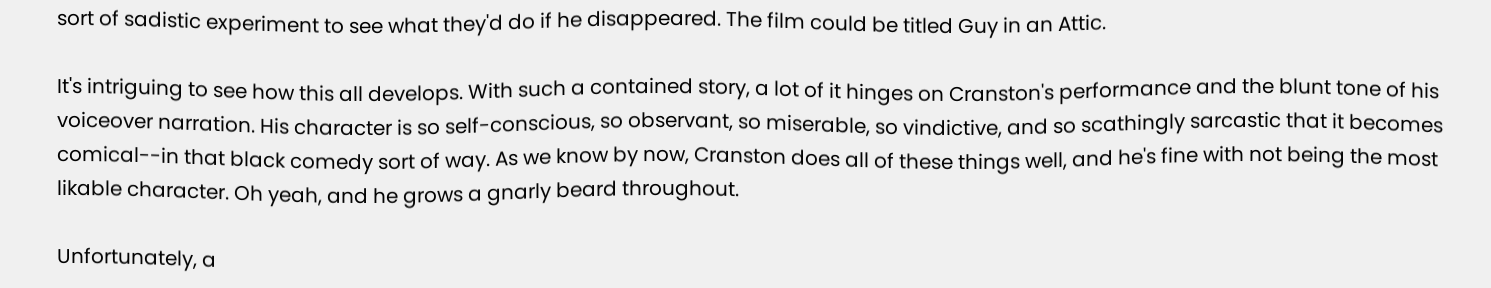sort of sadistic experiment to see what they'd do if he disappeared. The film could be titled Guy in an Attic.

It's intriguing to see how this all develops. With such a contained story, a lot of it hinges on Cranston's performance and the blunt tone of his voiceover narration. His character is so self-conscious, so observant, so miserable, so vindictive, and so scathingly sarcastic that it becomes comical--in that black comedy sort of way. As we know by now, Cranston does all of these things well, and he's fine with not being the most likable character. Oh yeah, and he grows a gnarly beard throughout.

Unfortunately, a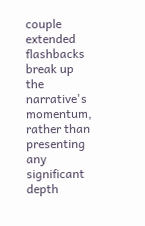couple extended flashbacks break up the narrative's momentum, rather than presenting any significant depth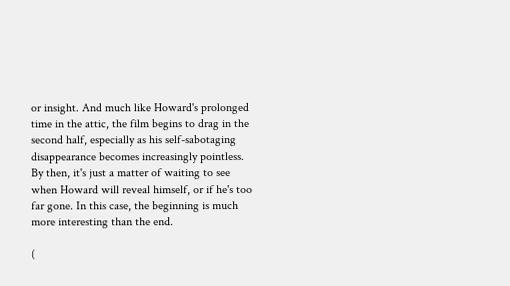or insight. And much like Howard's prolonged time in the attic, the film begins to drag in the second half, especially as his self-sabotaging disappearance becomes increasingly pointless. By then, it's just a matter of waiting to see when Howard will reveal himself, or if he's too far gone. In this case, the beginning is much more interesting than the end.

(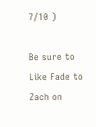7/10 )

Be sure to Like Fade to Zach on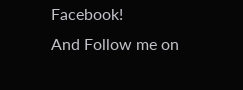Facebook!
And Follow me on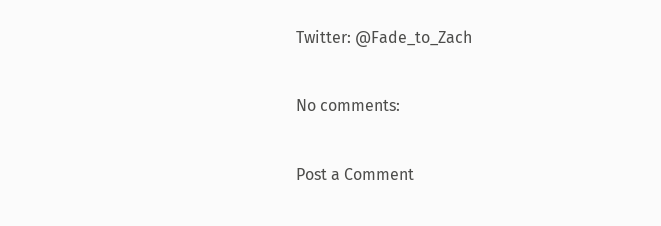Twitter: @Fade_to_Zach

No comments:

Post a Comment